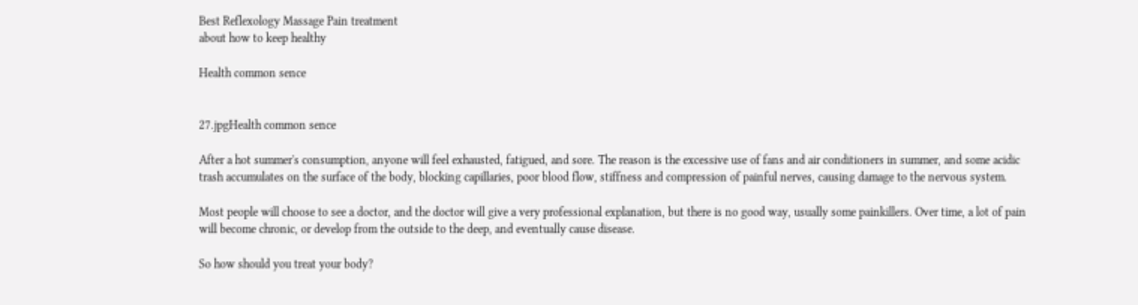Best Reflexology Massage Pain treatment
about how to keep healthy

Health common sence


27.jpgHealth common sence

After a hot summer's consumption, anyone will feel exhausted, fatigued, and sore. The reason is the excessive use of fans and air conditioners in summer, and some acidic trash accumulates on the surface of the body, blocking capillaries, poor blood flow, stiffness and compression of painful nerves, causing damage to the nervous system.

Most people will choose to see a doctor, and the doctor will give a very professional explanation, but there is no good way, usually some painkillers. Over time, a lot of pain will become chronic, or develop from the outside to the deep, and eventually cause disease.

So how should you treat your body?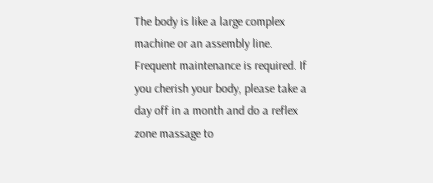The body is like a large complex machine or an assembly line. Frequent maintenance is required. If you cherish your body, please take a day off in a month and do a reflex zone massage to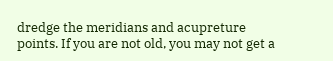dredge the meridians and acupreture points. If you are not old, you may not get a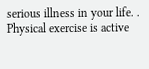serious illness in your life. . Physical exercise is active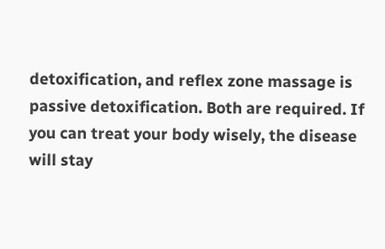detoxification, and reflex zone massage is passive detoxification. Both are required. If you can treat your body wisely, the disease will stay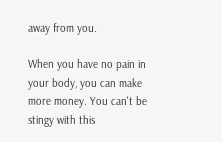away from you.

When you have no pain in your body, you can make more money. You can't be stingy with this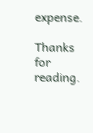expense.

Thanks for reading.